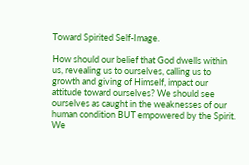Toward Spirited Self-Image.

How should our belief that God dwells within us, revealing us to ourselves, calling us to growth and giving of Himself, impact our attitude toward ourselves? We should see ourselves as caught in the weaknesses of our human condition BUT empowered by the Spirit. We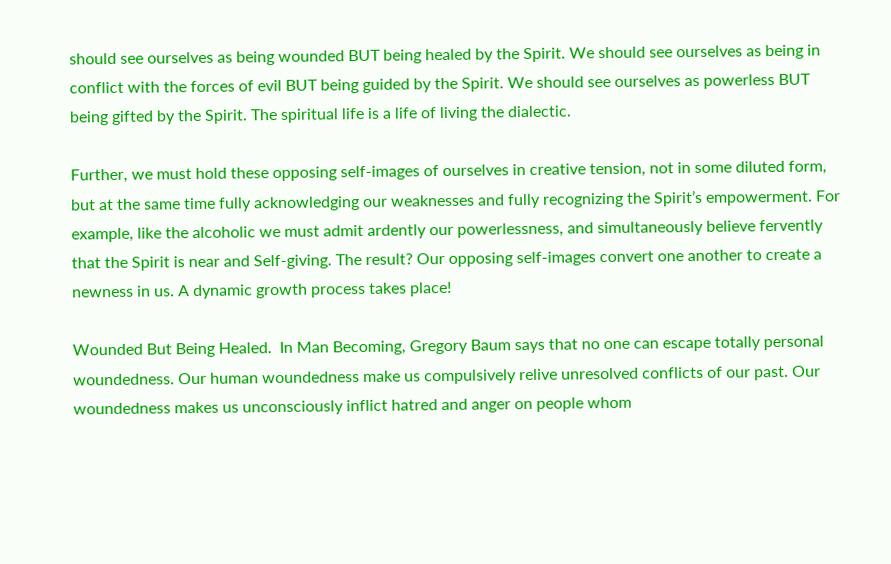should see ourselves as being wounded BUT being healed by the Spirit. We should see ourselves as being in conflict with the forces of evil BUT being guided by the Spirit. We should see ourselves as powerless BUT being gifted by the Spirit. The spiritual life is a life of living the dialectic.

Further, we must hold these opposing self-images of ourselves in creative tension, not in some diluted form, but at the same time fully acknowledging our weaknesses and fully recognizing the Spirit’s empowerment. For example, like the alcoholic we must admit ardently our powerlessness, and simultaneously believe fervently that the Spirit is near and Self-giving. The result? Our opposing self-images convert one another to create a newness in us. A dynamic growth process takes place!

Wounded But Being Healed.  In Man Becoming, Gregory Baum says that no one can escape totally personal woundedness. Our human woundedness make us compulsively relive unresolved conflicts of our past. Our woundedness makes us unconsciously inflict hatred and anger on people whom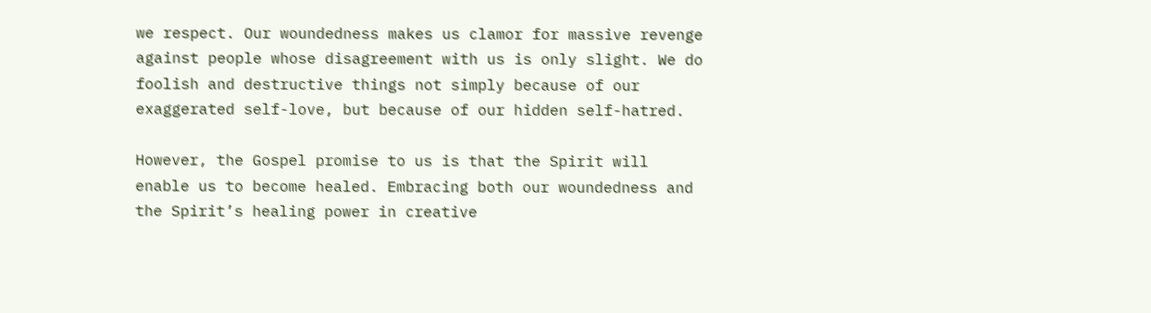we respect. Our woundedness makes us clamor for massive revenge against people whose disagreement with us is only slight. We do foolish and destructive things not simply because of our exaggerated self-love, but because of our hidden self-hatred.

However, the Gospel promise to us is that the Spirit will enable us to become healed. Embracing both our woundedness and the Spirit’s healing power in creative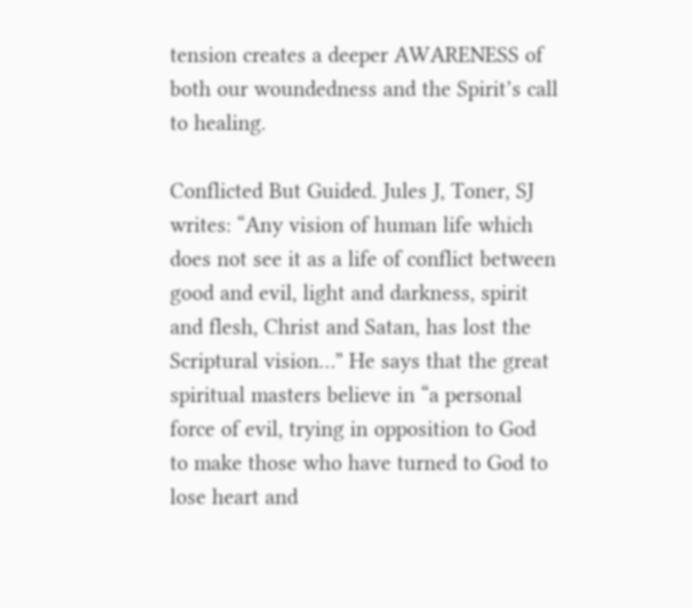tension creates a deeper AWARENESS of both our woundedness and the Spirit’s call to healing.

Conflicted But Guided. Jules J, Toner, SJ writes: “Any vision of human life which does not see it as a life of conflict between good and evil, light and darkness, spirit and flesh, Christ and Satan, has lost the Scriptural vision…” He says that the great spiritual masters believe in “a personal force of evil, trying in opposition to God to make those who have turned to God to lose heart and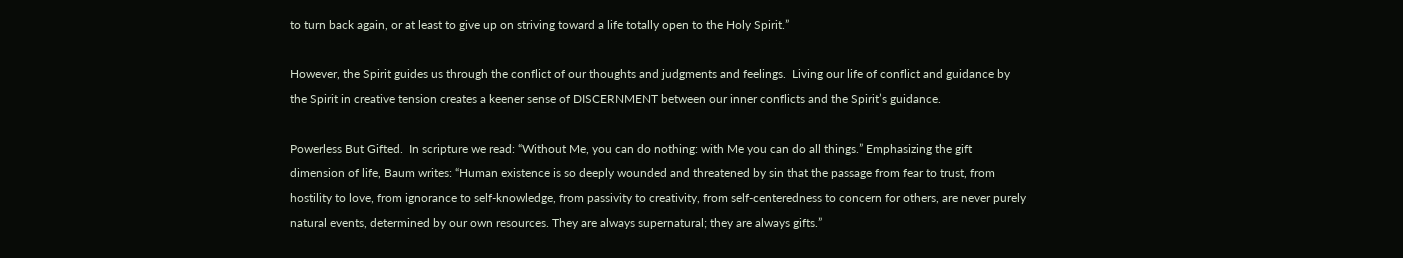to turn back again, or at least to give up on striving toward a life totally open to the Holy Spirit.”

However, the Spirit guides us through the conflict of our thoughts and judgments and feelings.  Living our life of conflict and guidance by the Spirit in creative tension creates a keener sense of DISCERNMENT between our inner conflicts and the Spirit’s guidance.

Powerless But Gifted.  In scripture we read: “Without Me, you can do nothing: with Me you can do all things.” Emphasizing the gift dimension of life, Baum writes: “Human existence is so deeply wounded and threatened by sin that the passage from fear to trust, from hostility to love, from ignorance to self-knowledge, from passivity to creativity, from self-centeredness to concern for others, are never purely natural events, determined by our own resources. They are always supernatural; they are always gifts.”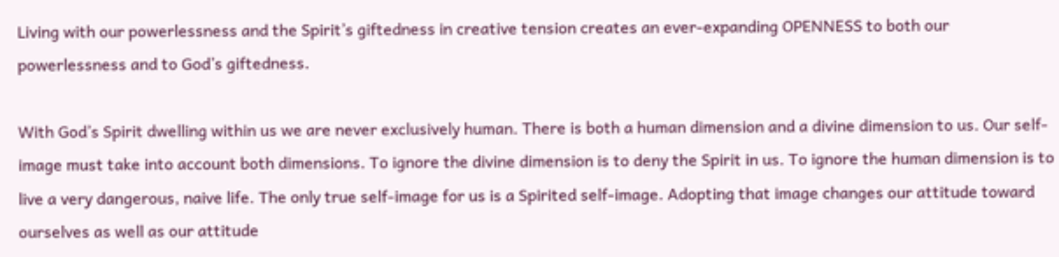Living with our powerlessness and the Spirit’s giftedness in creative tension creates an ever-expanding OPENNESS to both our powerlessness and to God’s giftedness.

With God’s Spirit dwelling within us we are never exclusively human. There is both a human dimension and a divine dimension to us. Our self-image must take into account both dimensions. To ignore the divine dimension is to deny the Spirit in us. To ignore the human dimension is to live a very dangerous, naive life. The only true self-image for us is a Spirited self-image. Adopting that image changes our attitude toward ourselves as well as our attitude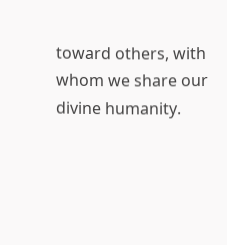toward others, with whom we share our divine humanity.